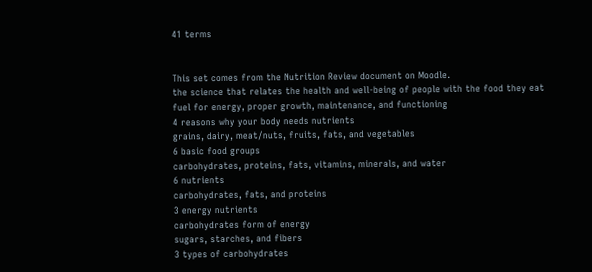41 terms


This set comes from the Nutrition Review document on Moodle.
the science that relates the health and well-being of people with the food they eat
fuel for energy, proper growth, maintenance, and functioning
4 reasons why your body needs nutrients
grains, dairy, meat/nuts, fruits, fats, and vegetables
6 basic food groups
carbohydrates, proteins, fats, vitamins, minerals, and water
6 nutrients
carbohydrates, fats, and proteins
3 energy nutrients
carbohydrates form of energy
sugars, starches, and fibers
3 types of carbohydrates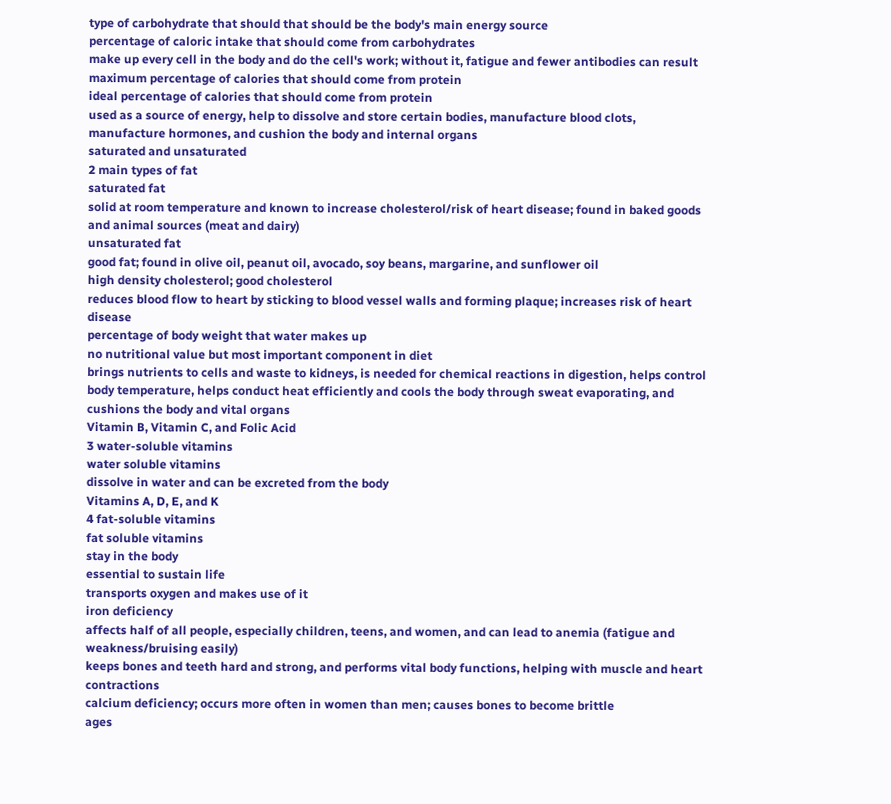type of carbohydrate that should that should be the body's main energy source
percentage of caloric intake that should come from carbohydrates
make up every cell in the body and do the cell's work; without it, fatigue and fewer antibodies can result
maximum percentage of calories that should come from protein
ideal percentage of calories that should come from protein
used as a source of energy, help to dissolve and store certain bodies, manufacture blood clots, manufacture hormones, and cushion the body and internal organs
saturated and unsaturated
2 main types of fat
saturated fat
solid at room temperature and known to increase cholesterol/risk of heart disease; found in baked goods and animal sources (meat and dairy)
unsaturated fat
good fat; found in olive oil, peanut oil, avocado, soy beans, margarine, and sunflower oil
high density cholesterol; good cholesterol
reduces blood flow to heart by sticking to blood vessel walls and forming plaque; increases risk of heart disease
percentage of body weight that water makes up
no nutritional value but most important component in diet
brings nutrients to cells and waste to kidneys, is needed for chemical reactions in digestion, helps control body temperature, helps conduct heat efficiently and cools the body through sweat evaporating, and cushions the body and vital organs
Vitamin B, Vitamin C, and Folic Acid
3 water-soluble vitamins
water soluble vitamins
dissolve in water and can be excreted from the body
Vitamins A, D, E, and K
4 fat-soluble vitamins
fat soluble vitamins
stay in the body
essential to sustain life
transports oxygen and makes use of it
iron deficiency
affects half of all people, especially children, teens, and women, and can lead to anemia (fatigue and weakness/bruising easily)
keeps bones and teeth hard and strong, and performs vital body functions, helping with muscle and heart contractions
calcium deficiency; occurs more often in women than men; causes bones to become brittle
ages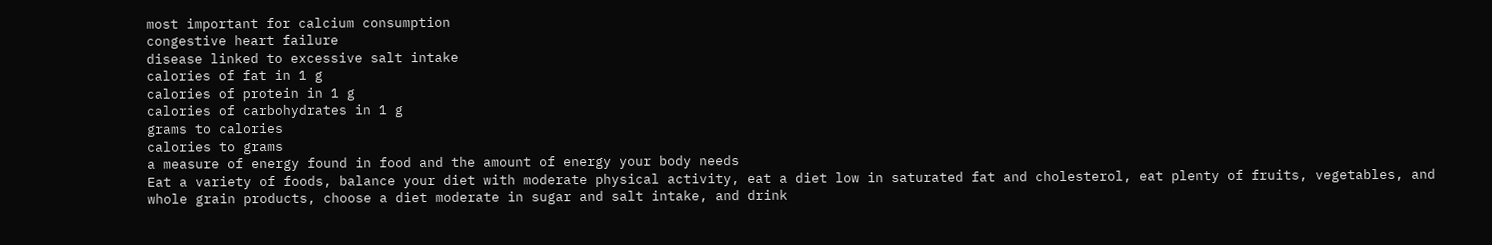most important for calcium consumption
congestive heart failure
disease linked to excessive salt intake
calories of fat in 1 g
calories of protein in 1 g
calories of carbohydrates in 1 g
grams to calories
calories to grams
a measure of energy found in food and the amount of energy your body needs
Eat a variety of foods, balance your diet with moderate physical activity, eat a diet low in saturated fat and cholesterol, eat plenty of fruits, vegetables, and whole grain products, choose a diet moderate in sugar and salt intake, and drink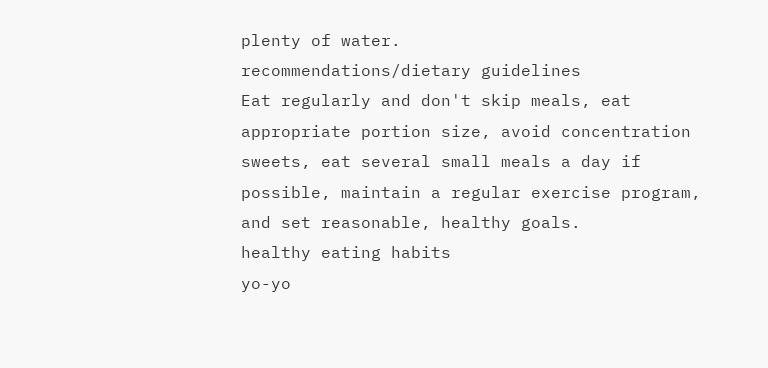plenty of water.
recommendations/dietary guidelines
Eat regularly and don't skip meals, eat appropriate portion size, avoid concentration sweets, eat several small meals a day if possible, maintain a regular exercise program, and set reasonable, healthy goals.
healthy eating habits
yo-yo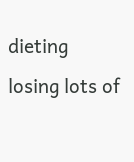dieting
losing lots of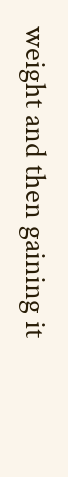weight and then gaining it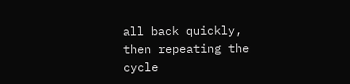all back quickly, then repeating the cycle